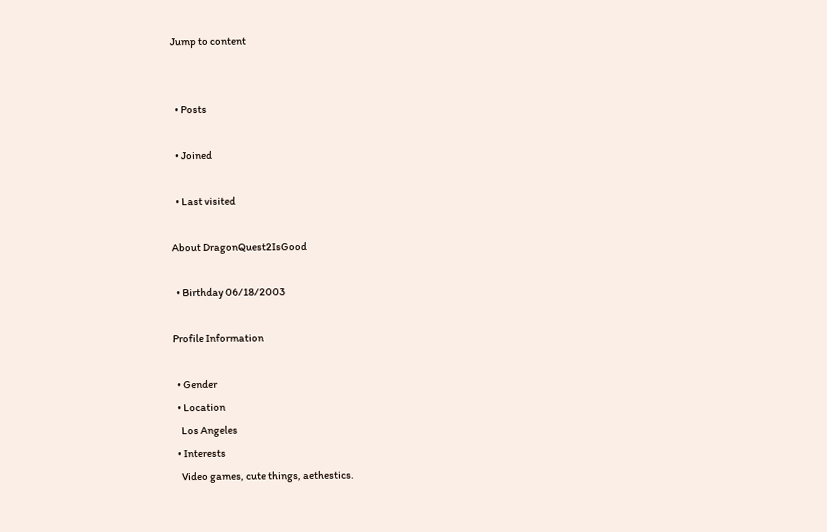Jump to content


  • Posts

  • Joined

  • Last visited

About DragonQuest2IsGood

  • Birthday 06/18/2003

Profile Information

  • Gender
  • Location
    Los Angeles
  • Interests
    Video games, cute things, aethestics.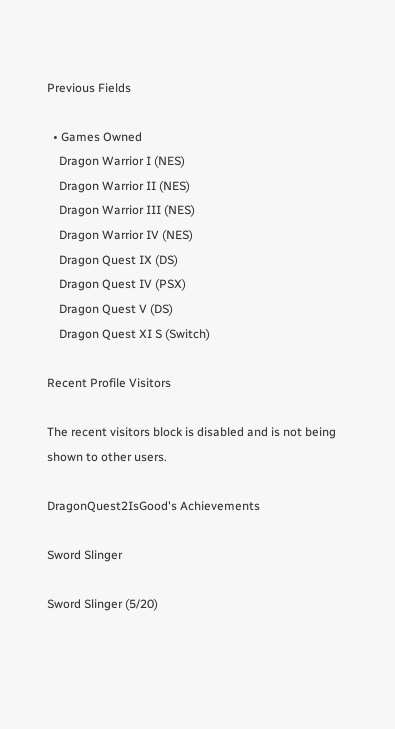Previous Fields

  • Games Owned
    Dragon Warrior I (NES)
    Dragon Warrior II (NES)
    Dragon Warrior III (NES)
    Dragon Warrior IV (NES)
    Dragon Quest IX (DS)
    Dragon Quest IV (PSX)
    Dragon Quest V (DS)
    Dragon Quest XI S (Switch)

Recent Profile Visitors

The recent visitors block is disabled and is not being shown to other users.

DragonQuest2IsGood's Achievements

Sword Slinger

Sword Slinger (5/20)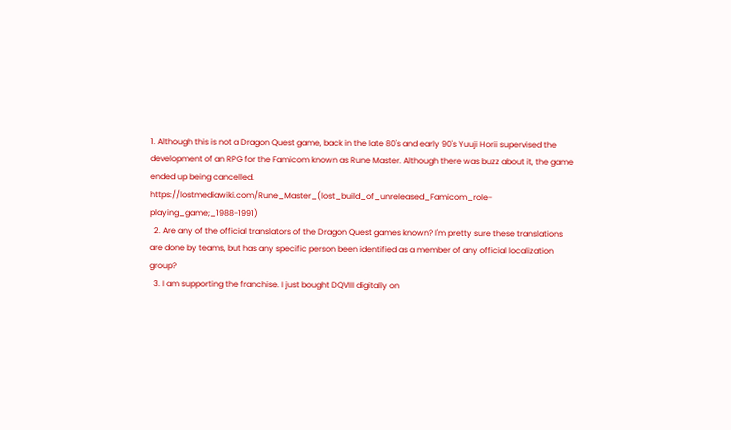1. Although this is not a Dragon Quest game, back in the late 80's and early 90's Yuuji Horii supervised the development of an RPG for the Famicom known as Rune Master. Although there was buzz about it, the game ended up being cancelled. https://lostmediawiki.com/Rune_Master_(lost_build_of_unreleased_Famicom_role-playing_game;_1988-1991)
  2. Are any of the official translators of the Dragon Quest games known? I'm pretty sure these translations are done by teams, but has any specific person been identified as a member of any official localization group?
  3. I am supporting the franchise. I just bought DQVIII digitally on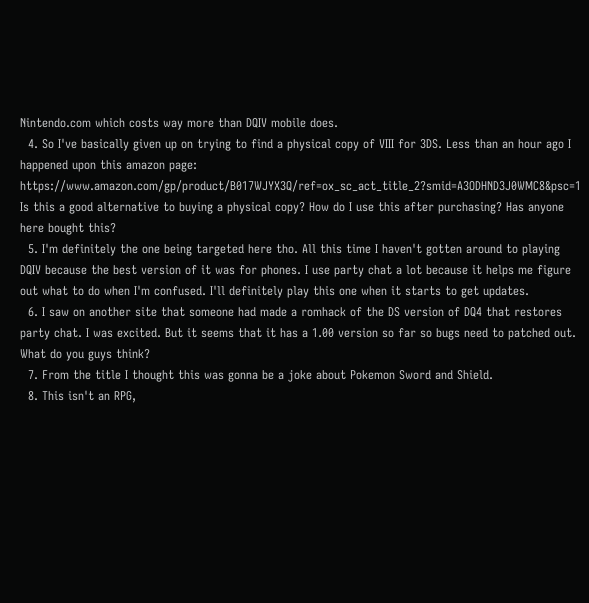Nintendo.com which costs way more than DQIV mobile does.
  4. So I've basically given up on trying to find a physical copy of VIII for 3DS. Less than an hour ago I happened upon this amazon page: https://www.amazon.com/gp/product/B017WJYX3Q/ref=ox_sc_act_title_2?smid=A3ODHND3J0WMC8&psc=1 Is this a good alternative to buying a physical copy? How do I use this after purchasing? Has anyone here bought this?
  5. I'm definitely the one being targeted here tho. All this time I haven't gotten around to playing DQIV because the best version of it was for phones. I use party chat a lot because it helps me figure out what to do when I'm confused. I'll definitely play this one when it starts to get updates.
  6. I saw on another site that someone had made a romhack of the DS version of DQ4 that restores party chat. I was excited. But it seems that it has a 1.00 version so far so bugs need to patched out. What do you guys think?
  7. From the title I thought this was gonna be a joke about Pokemon Sword and Shield.
  8. This isn't an RPG,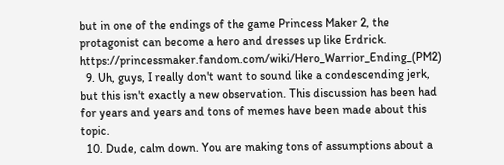but in one of the endings of the game Princess Maker 2, the protagonist can become a hero and dresses up like Erdrick. https://princessmaker.fandom.com/wiki/Hero_Warrior_Ending_(PM2)
  9. Uh, guys, I really don't want to sound like a condescending jerk, but this isn't exactly a new observation. This discussion has been had for years and years and tons of memes have been made about this topic.
  10. Dude, calm down. You are making tons of assumptions about a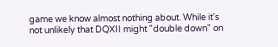game we know almost nothing about. While it's not unlikely that DQXII might "double down" on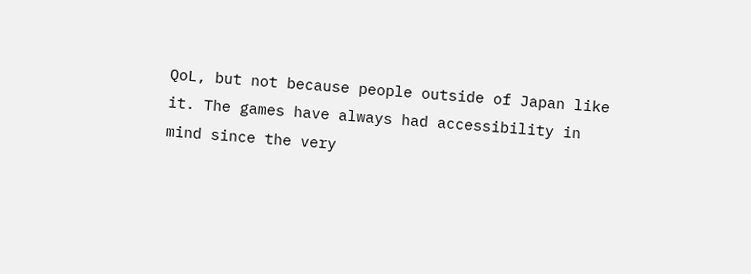QoL, but not because people outside of Japan like it. The games have always had accessibility in mind since the very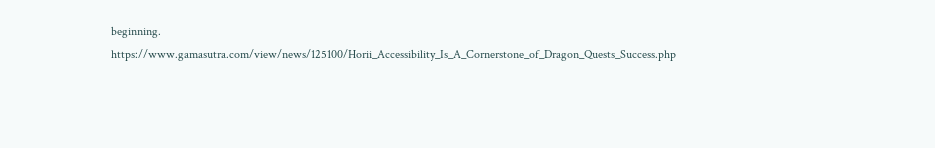beginning. https://www.gamasutra.com/view/news/125100/Horii_Accessibility_Is_A_Cornerstone_of_Dragon_Quests_Success.php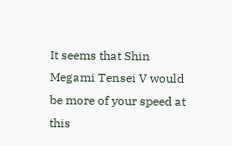It seems that Shin Megami Tensei V would be more of your speed at this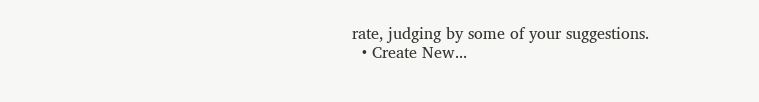rate, judging by some of your suggestions.
  • Create New...